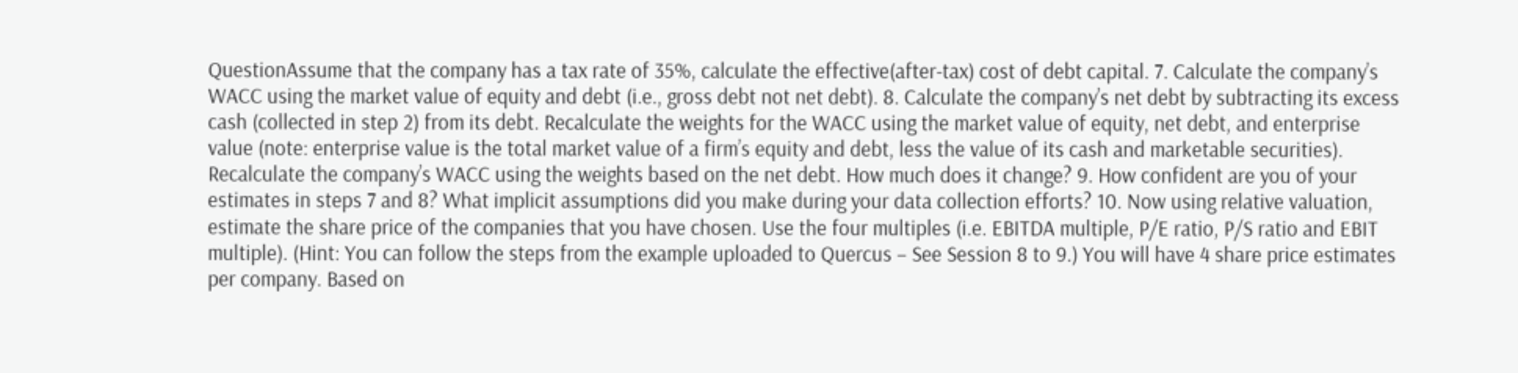QuestionAssume that the company has a tax rate of 35%, calculate the effective(after-tax) cost of debt capital. 7. Calculate the company’s WACC using the market value of equity and debt (i.e., gross debt not net debt). 8. Calculate the company’s net debt by subtracting its excess cash (collected in step 2) from its debt. Recalculate the weights for the WACC using the market value of equity, net debt, and enterprise value (note: enterprise value is the total market value of a firm’s equity and debt, less the value of its cash and marketable securities). Recalculate the company’s WACC using the weights based on the net debt. How much does it change? 9. How confident are you of your estimates in steps 7 and 8? What implicit assumptions did you make during your data collection efforts? 10. Now using relative valuation, estimate the share price of the companies that you have chosen. Use the four multiples (i.e. EBITDA multiple, P/E ratio, P/S ratio and EBIT multiple). (Hint: You can follow the steps from the example uploaded to Quercus – See Session 8 to 9.) You will have 4 share price estimates per company. Based on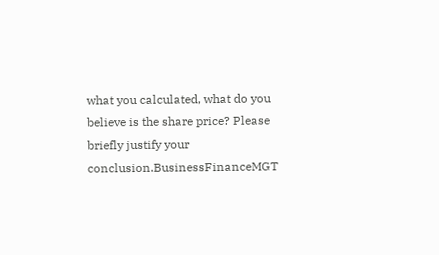what you calculated, what do you believe is the share price? Please briefly justify your conclusion.BusinessFinanceMGT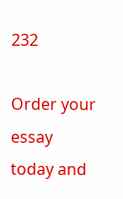232

Order your essay today and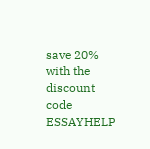save 20% with the discount code ESSAYHELP